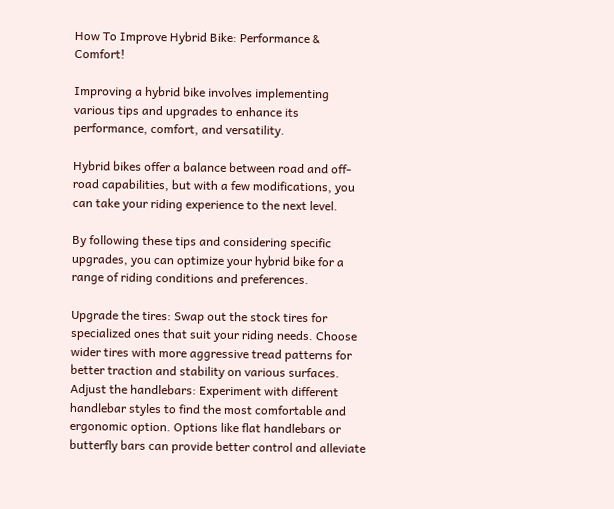How To Improve Hybrid Bike: Performance & Comfort!

Improving a hybrid bike involves implementing various tips and upgrades to enhance its performance, comfort, and versatility.

Hybrid bikes offer a balance between road and off-road capabilities, but with a few modifications, you can take your riding experience to the next level.

By following these tips and considering specific upgrades, you can optimize your hybrid bike for a range of riding conditions and preferences.

Upgrade the tires: Swap out the stock tires for specialized ones that suit your riding needs. Choose wider tires with more aggressive tread patterns for better traction and stability on various surfaces.
Adjust the handlebars: Experiment with different handlebar styles to find the most comfortable and ergonomic option. Options like flat handlebars or butterfly bars can provide better control and alleviate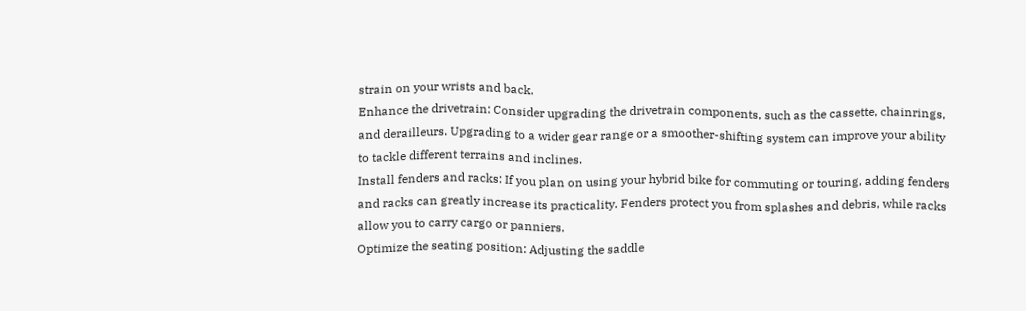strain on your wrists and back.
Enhance the drivetrain: Consider upgrading the drivetrain components, such as the cassette, chainrings, and derailleurs. Upgrading to a wider gear range or a smoother-shifting system can improve your ability to tackle different terrains and inclines.
Install fenders and racks: If you plan on using your hybrid bike for commuting or touring, adding fenders and racks can greatly increase its practicality. Fenders protect you from splashes and debris, while racks allow you to carry cargo or panniers.
Optimize the seating position: Adjusting the saddle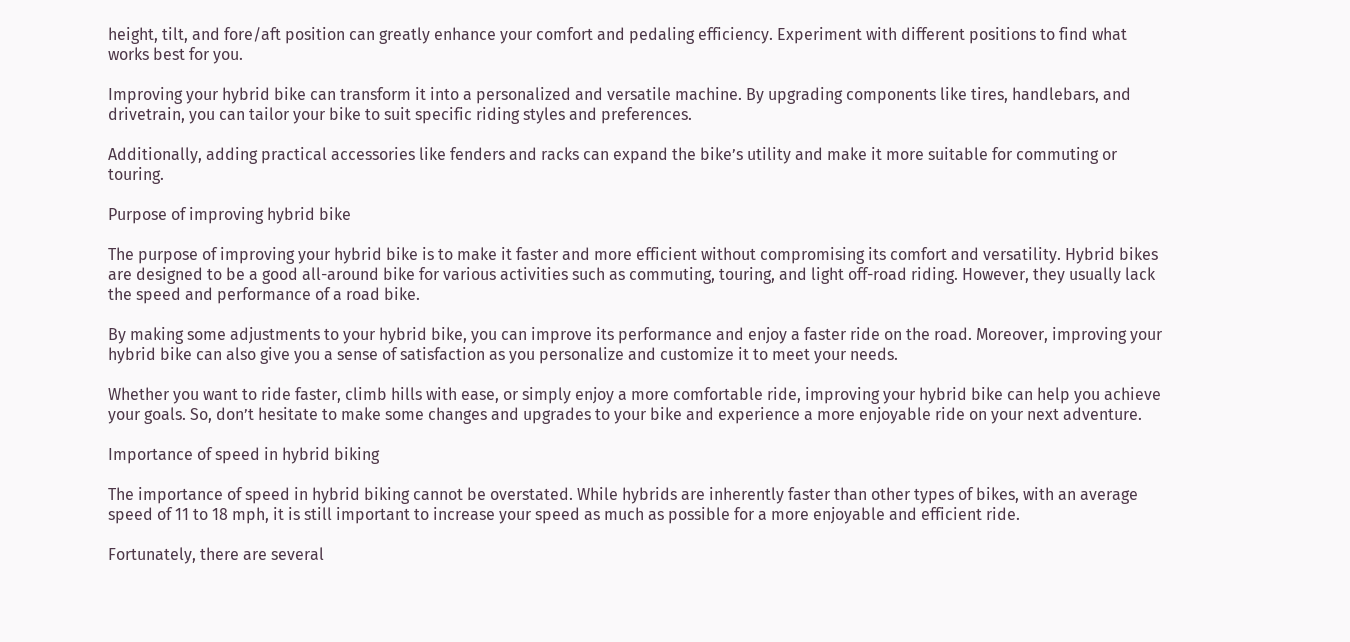height, tilt, and fore/aft position can greatly enhance your comfort and pedaling efficiency. Experiment with different positions to find what works best for you.

Improving your hybrid bike can transform it into a personalized and versatile machine. By upgrading components like tires, handlebars, and drivetrain, you can tailor your bike to suit specific riding styles and preferences.

Additionally, adding practical accessories like fenders and racks can expand the bike’s utility and make it more suitable for commuting or touring.

Purpose of improving hybrid bike

The purpose of improving your hybrid bike is to make it faster and more efficient without compromising its comfort and versatility. Hybrid bikes are designed to be a good all-around bike for various activities such as commuting, touring, and light off-road riding. However, they usually lack the speed and performance of a road bike.

By making some adjustments to your hybrid bike, you can improve its performance and enjoy a faster ride on the road. Moreover, improving your hybrid bike can also give you a sense of satisfaction as you personalize and customize it to meet your needs.

Whether you want to ride faster, climb hills with ease, or simply enjoy a more comfortable ride, improving your hybrid bike can help you achieve your goals. So, don’t hesitate to make some changes and upgrades to your bike and experience a more enjoyable ride on your next adventure.

Importance of speed in hybrid biking

The importance of speed in hybrid biking cannot be overstated. While hybrids are inherently faster than other types of bikes, with an average speed of 11 to 18 mph, it is still important to increase your speed as much as possible for a more enjoyable and efficient ride.

Fortunately, there are several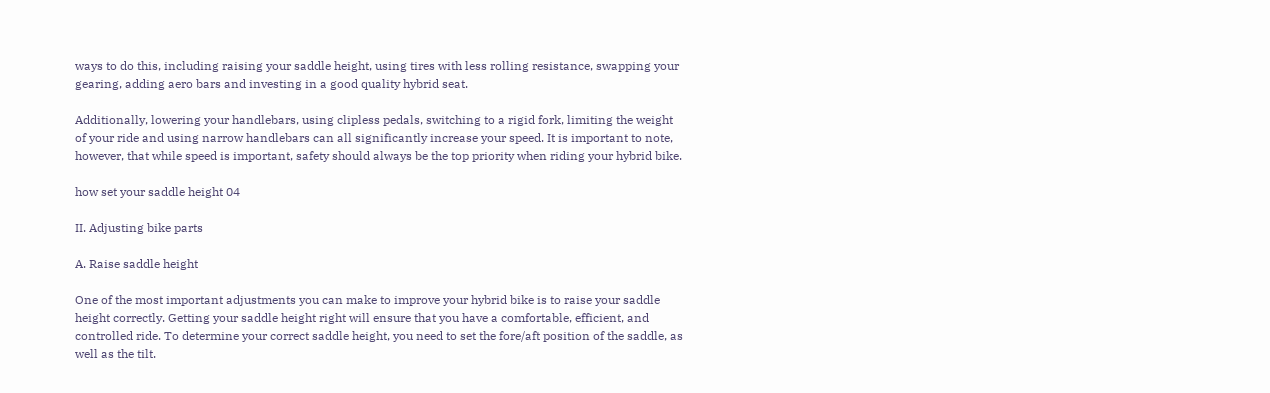ways to do this, including raising your saddle height, using tires with less rolling resistance, swapping your gearing, adding aero bars and investing in a good quality hybrid seat.

Additionally, lowering your handlebars, using clipless pedals, switching to a rigid fork, limiting the weight of your ride and using narrow handlebars can all significantly increase your speed. It is important to note, however, that while speed is important, safety should always be the top priority when riding your hybrid bike.

how set your saddle height 04

II. Adjusting bike parts

A. Raise saddle height

One of the most important adjustments you can make to improve your hybrid bike is to raise your saddle height correctly. Getting your saddle height right will ensure that you have a comfortable, efficient, and controlled ride. To determine your correct saddle height, you need to set the fore/aft position of the saddle, as well as the tilt.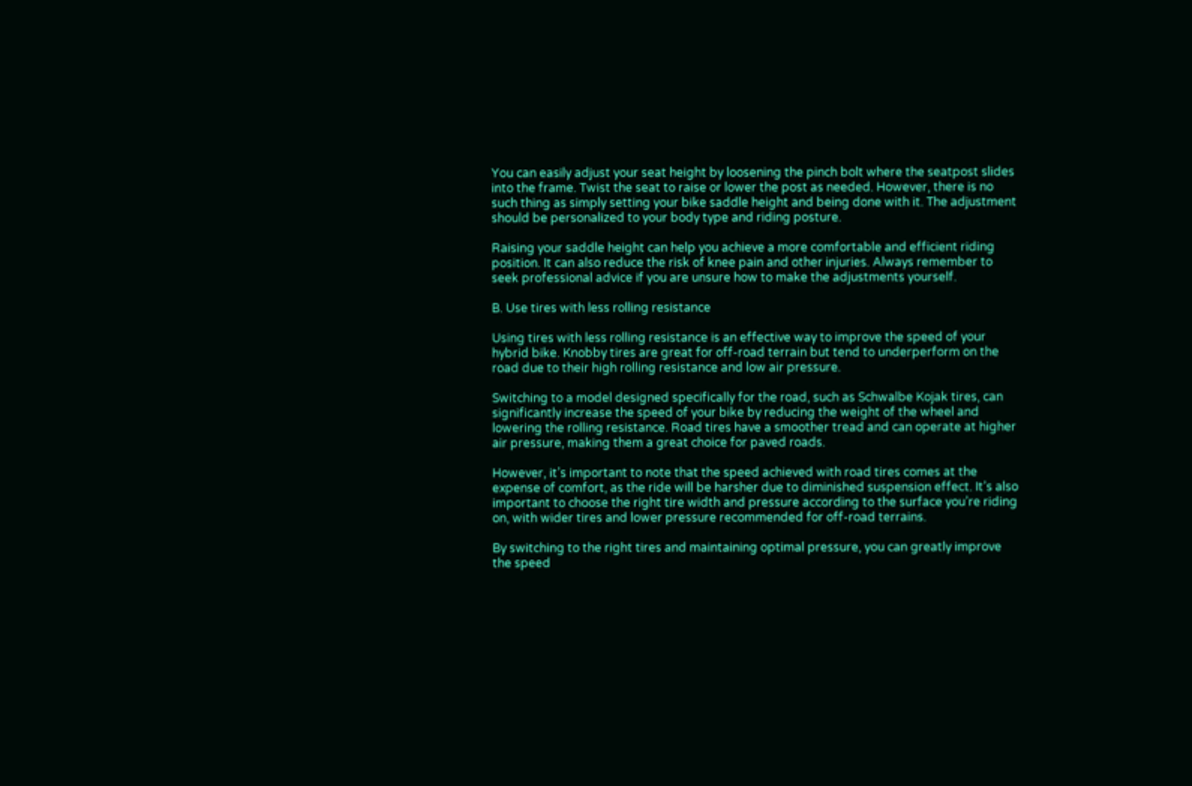You can easily adjust your seat height by loosening the pinch bolt where the seatpost slides into the frame. Twist the seat to raise or lower the post as needed. However, there is no such thing as simply setting your bike saddle height and being done with it. The adjustment should be personalized to your body type and riding posture.

Raising your saddle height can help you achieve a more comfortable and efficient riding position. It can also reduce the risk of knee pain and other injuries. Always remember to seek professional advice if you are unsure how to make the adjustments yourself.

B. Use tires with less rolling resistance

Using tires with less rolling resistance is an effective way to improve the speed of your hybrid bike. Knobby tires are great for off-road terrain but tend to underperform on the road due to their high rolling resistance and low air pressure.

Switching to a model designed specifically for the road, such as Schwalbe Kojak tires, can significantly increase the speed of your bike by reducing the weight of the wheel and lowering the rolling resistance. Road tires have a smoother tread and can operate at higher air pressure, making them a great choice for paved roads.

However, it’s important to note that the speed achieved with road tires comes at the expense of comfort, as the ride will be harsher due to diminished suspension effect. It’s also important to choose the right tire width and pressure according to the surface you’re riding on, with wider tires and lower pressure recommended for off-road terrains.

By switching to the right tires and maintaining optimal pressure, you can greatly improve the speed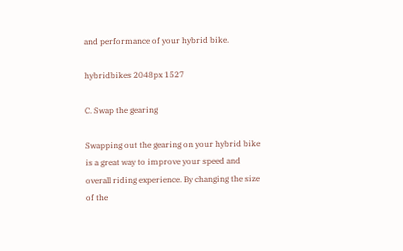and performance of your hybrid bike.

hybridbikes 2048px 1527

C. Swap the gearing

Swapping out the gearing on your hybrid bike is a great way to improve your speed and overall riding experience. By changing the size of the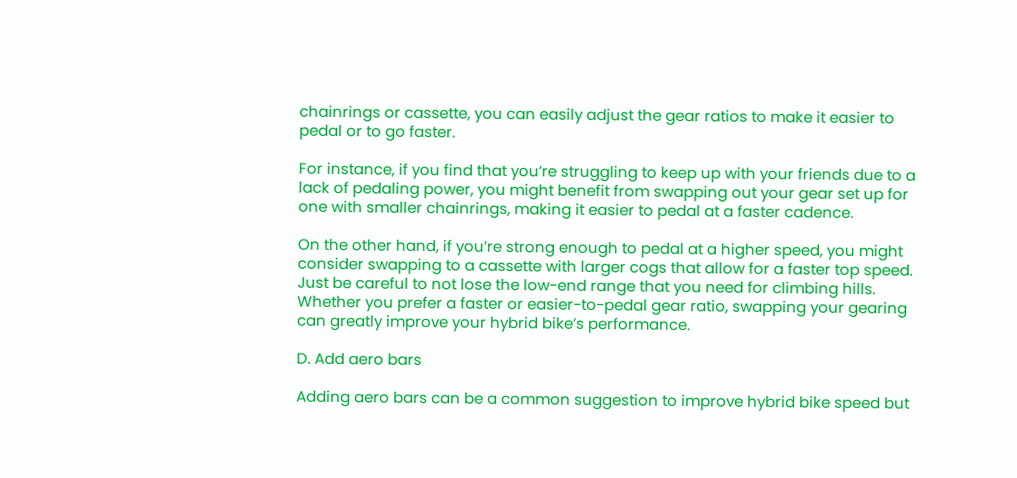chainrings or cassette, you can easily adjust the gear ratios to make it easier to pedal or to go faster.

For instance, if you find that you’re struggling to keep up with your friends due to a lack of pedaling power, you might benefit from swapping out your gear set up for one with smaller chainrings, making it easier to pedal at a faster cadence.

On the other hand, if you’re strong enough to pedal at a higher speed, you might consider swapping to a cassette with larger cogs that allow for a faster top speed. Just be careful to not lose the low-end range that you need for climbing hills. Whether you prefer a faster or easier-to-pedal gear ratio, swapping your gearing can greatly improve your hybrid bike’s performance.

D. Add aero bars

Adding aero bars can be a common suggestion to improve hybrid bike speed but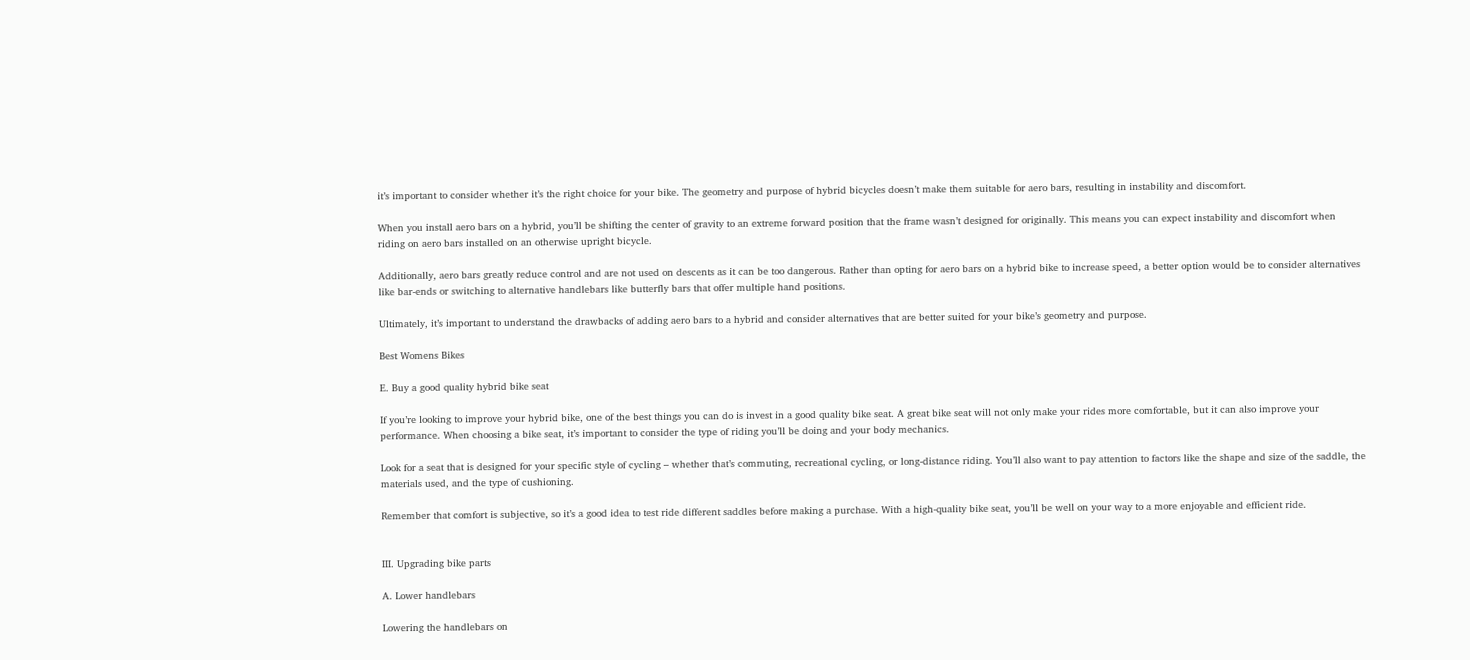it’s important to consider whether it’s the right choice for your bike. The geometry and purpose of hybrid bicycles doesn’t make them suitable for aero bars, resulting in instability and discomfort.

When you install aero bars on a hybrid, you’ll be shifting the center of gravity to an extreme forward position that the frame wasn’t designed for originally. This means you can expect instability and discomfort when riding on aero bars installed on an otherwise upright bicycle.

Additionally, aero bars greatly reduce control and are not used on descents as it can be too dangerous. Rather than opting for aero bars on a hybrid bike to increase speed, a better option would be to consider alternatives like bar-ends or switching to alternative handlebars like butterfly bars that offer multiple hand positions.

Ultimately, it’s important to understand the drawbacks of adding aero bars to a hybrid and consider alternatives that are better suited for your bike’s geometry and purpose.

Best Womens Bikes

E. Buy a good quality hybrid bike seat

If you’re looking to improve your hybrid bike, one of the best things you can do is invest in a good quality bike seat. A great bike seat will not only make your rides more comfortable, but it can also improve your performance. When choosing a bike seat, it’s important to consider the type of riding you’ll be doing and your body mechanics.

Look for a seat that is designed for your specific style of cycling – whether that’s commuting, recreational cycling, or long-distance riding. You’ll also want to pay attention to factors like the shape and size of the saddle, the materials used, and the type of cushioning.

Remember that comfort is subjective, so it’s a good idea to test ride different saddles before making a purchase. With a high-quality bike seat, you’ll be well on your way to a more enjoyable and efficient ride.


III. Upgrading bike parts

A. Lower handlebars

Lowering the handlebars on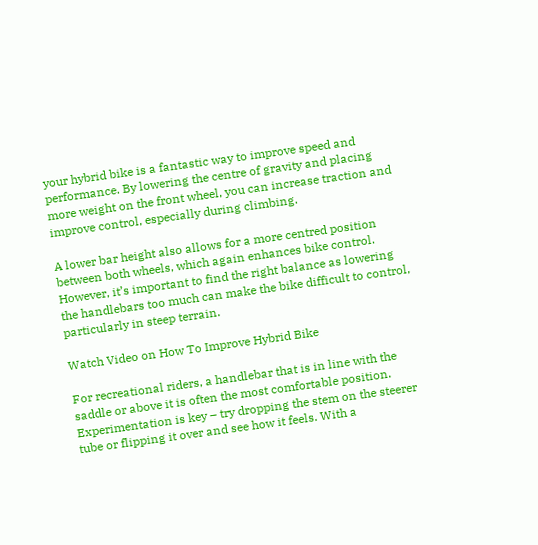your hybrid bike is a fantastic way to improve speed and performance. By lowering the centre of gravity and placing more weight on the front wheel, you can increase traction and improve control, especially during climbing.

A lower bar height also allows for a more centred position between both wheels, which again enhances bike control. However, it’s important to find the right balance as lowering the handlebars too much can make the bike difficult to control, particularly in steep terrain.

Watch Video on How To Improve Hybrid Bike

For recreational riders, a handlebar that is in line with the saddle or above it is often the most comfortable position. Experimentation is key – try dropping the stem on the steerer tube or flipping it over and see how it feels. With a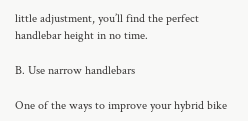little adjustment, you’ll find the perfect handlebar height in no time.

B. Use narrow handlebars

One of the ways to improve your hybrid bike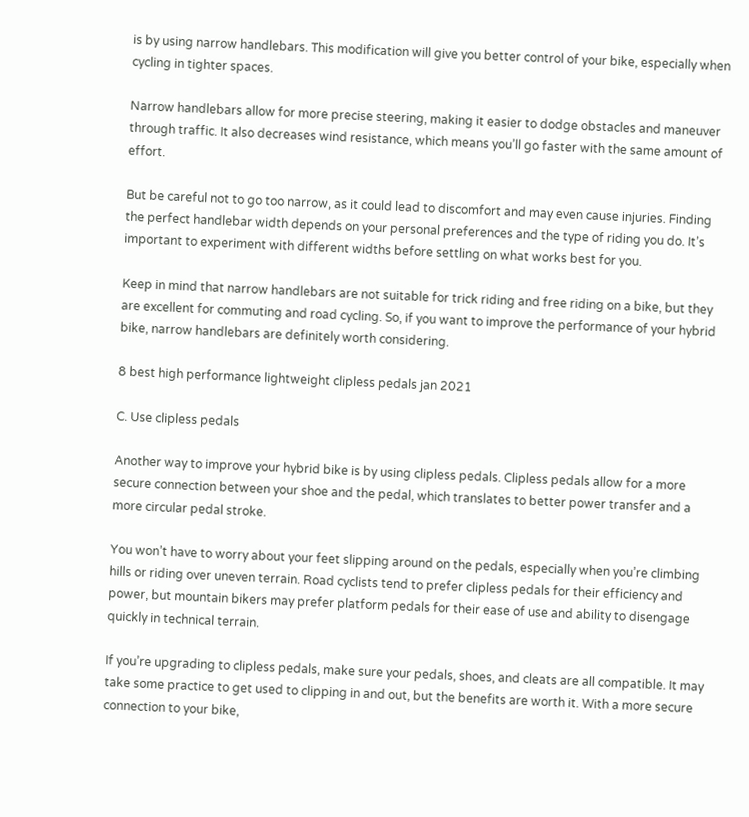is by using narrow handlebars. This modification will give you better control of your bike, especially when cycling in tighter spaces.

Narrow handlebars allow for more precise steering, making it easier to dodge obstacles and maneuver through traffic. It also decreases wind resistance, which means you’ll go faster with the same amount of effort.

But be careful not to go too narrow, as it could lead to discomfort and may even cause injuries. Finding the perfect handlebar width depends on your personal preferences and the type of riding you do. It’s important to experiment with different widths before settling on what works best for you.

Keep in mind that narrow handlebars are not suitable for trick riding and free riding on a bike, but they are excellent for commuting and road cycling. So, if you want to improve the performance of your hybrid bike, narrow handlebars are definitely worth considering.

8 best high performance lightweight clipless pedals jan 2021

C. Use clipless pedals

Another way to improve your hybrid bike is by using clipless pedals. Clipless pedals allow for a more secure connection between your shoe and the pedal, which translates to better power transfer and a more circular pedal stroke.

You won’t have to worry about your feet slipping around on the pedals, especially when you’re climbing hills or riding over uneven terrain. Road cyclists tend to prefer clipless pedals for their efficiency and power, but mountain bikers may prefer platform pedals for their ease of use and ability to disengage quickly in technical terrain.

If you’re upgrading to clipless pedals, make sure your pedals, shoes, and cleats are all compatible. It may take some practice to get used to clipping in and out, but the benefits are worth it. With a more secure connection to your bike,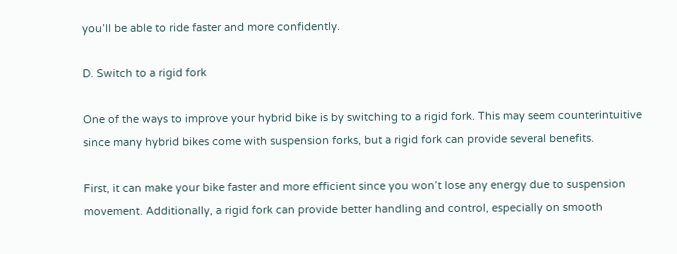you’ll be able to ride faster and more confidently.

D. Switch to a rigid fork

One of the ways to improve your hybrid bike is by switching to a rigid fork. This may seem counterintuitive since many hybrid bikes come with suspension forks, but a rigid fork can provide several benefits.

First, it can make your bike faster and more efficient since you won’t lose any energy due to suspension movement. Additionally, a rigid fork can provide better handling and control, especially on smooth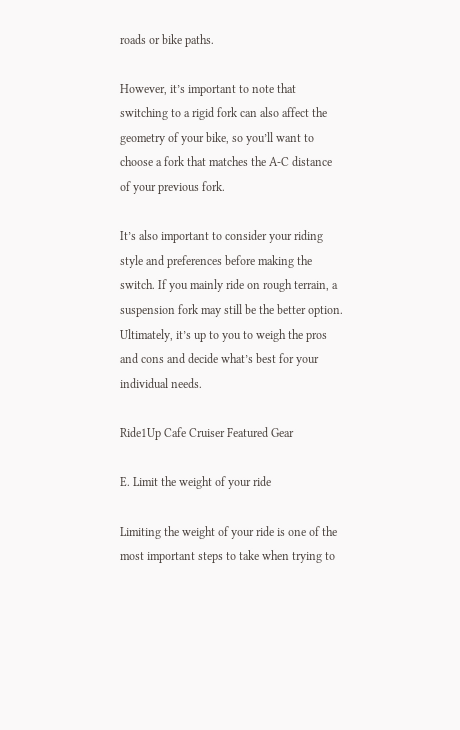roads or bike paths.

However, it’s important to note that switching to a rigid fork can also affect the geometry of your bike, so you’ll want to choose a fork that matches the A-C distance of your previous fork.

It’s also important to consider your riding style and preferences before making the switch. If you mainly ride on rough terrain, a suspension fork may still be the better option. Ultimately, it’s up to you to weigh the pros and cons and decide what’s best for your individual needs.

Ride1Up Cafe Cruiser Featured Gear

E. Limit the weight of your ride

Limiting the weight of your ride is one of the most important steps to take when trying to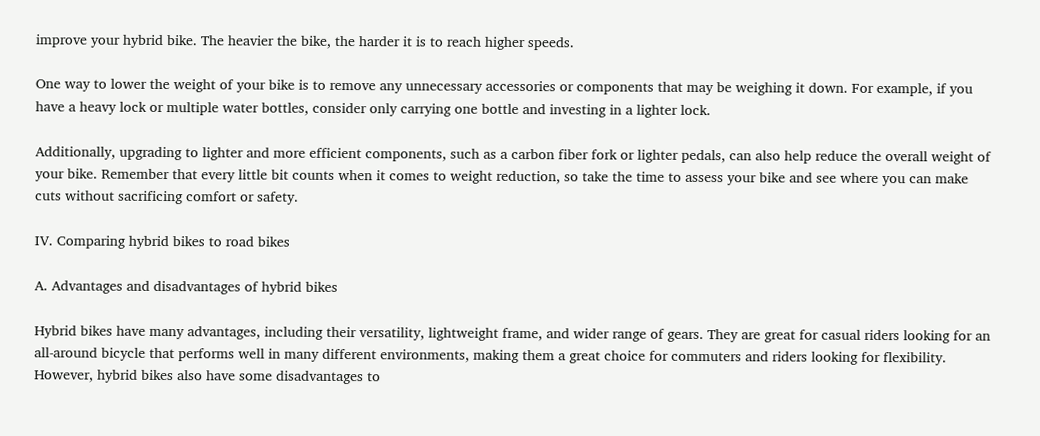improve your hybrid bike. The heavier the bike, the harder it is to reach higher speeds.

One way to lower the weight of your bike is to remove any unnecessary accessories or components that may be weighing it down. For example, if you have a heavy lock or multiple water bottles, consider only carrying one bottle and investing in a lighter lock.

Additionally, upgrading to lighter and more efficient components, such as a carbon fiber fork or lighter pedals, can also help reduce the overall weight of your bike. Remember that every little bit counts when it comes to weight reduction, so take the time to assess your bike and see where you can make cuts without sacrificing comfort or safety.

IV. Comparing hybrid bikes to road bikes

A. Advantages and disadvantages of hybrid bikes

Hybrid bikes have many advantages, including their versatility, lightweight frame, and wider range of gears. They are great for casual riders looking for an all-around bicycle that performs well in many different environments, making them a great choice for commuters and riders looking for flexibility. However, hybrid bikes also have some disadvantages to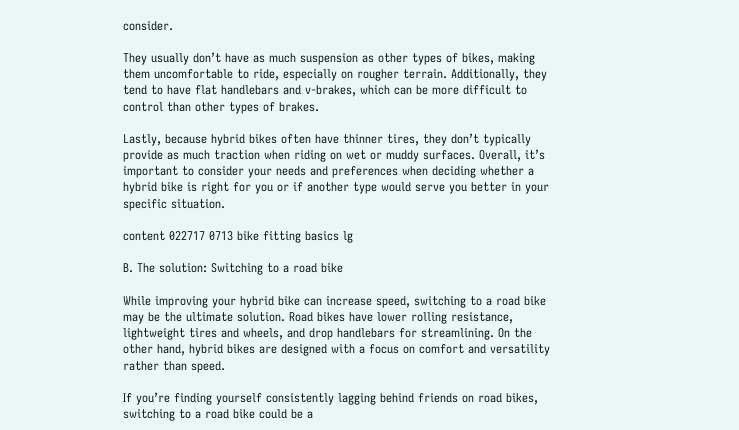consider.

They usually don’t have as much suspension as other types of bikes, making them uncomfortable to ride, especially on rougher terrain. Additionally, they tend to have flat handlebars and v-brakes, which can be more difficult to control than other types of brakes.

Lastly, because hybrid bikes often have thinner tires, they don’t typically provide as much traction when riding on wet or muddy surfaces. Overall, it’s important to consider your needs and preferences when deciding whether a hybrid bike is right for you or if another type would serve you better in your specific situation.

content 022717 0713 bike fitting basics lg

B. The solution: Switching to a road bike

While improving your hybrid bike can increase speed, switching to a road bike may be the ultimate solution. Road bikes have lower rolling resistance, lightweight tires and wheels, and drop handlebars for streamlining. On the other hand, hybrid bikes are designed with a focus on comfort and versatility rather than speed.

If you’re finding yourself consistently lagging behind friends on road bikes, switching to a road bike could be a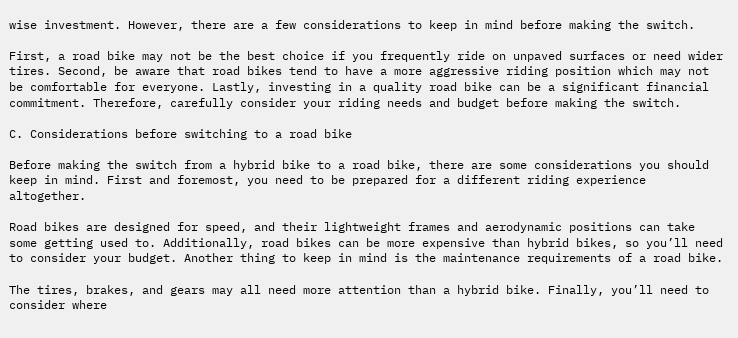wise investment. However, there are a few considerations to keep in mind before making the switch.

First, a road bike may not be the best choice if you frequently ride on unpaved surfaces or need wider tires. Second, be aware that road bikes tend to have a more aggressive riding position which may not be comfortable for everyone. Lastly, investing in a quality road bike can be a significant financial commitment. Therefore, carefully consider your riding needs and budget before making the switch.

C. Considerations before switching to a road bike

Before making the switch from a hybrid bike to a road bike, there are some considerations you should keep in mind. First and foremost, you need to be prepared for a different riding experience altogether.

Road bikes are designed for speed, and their lightweight frames and aerodynamic positions can take some getting used to. Additionally, road bikes can be more expensive than hybrid bikes, so you’ll need to consider your budget. Another thing to keep in mind is the maintenance requirements of a road bike.

The tires, brakes, and gears may all need more attention than a hybrid bike. Finally, you’ll need to consider where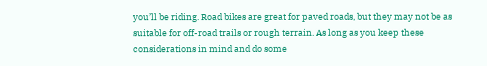you’ll be riding. Road bikes are great for paved roads, but they may not be as suitable for off-road trails or rough terrain. As long as you keep these considerations in mind and do some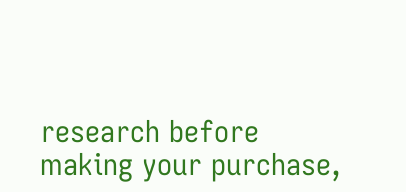research before making your purchase,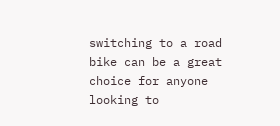switching to a road bike can be a great choice for anyone looking to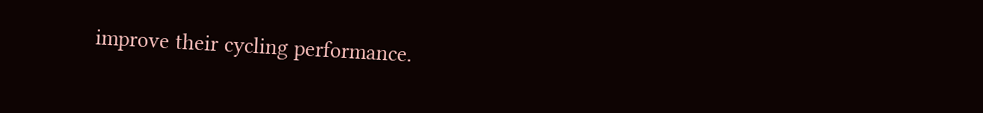improve their cycling performance.